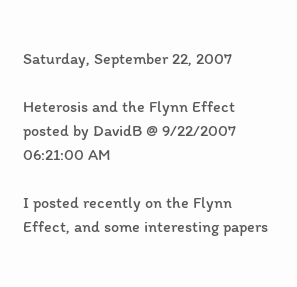Saturday, September 22, 2007

Heterosis and the Flynn Effect   posted by DavidB @ 9/22/2007 06:21:00 AM

I posted recently on the Flynn Effect, and some interesting papers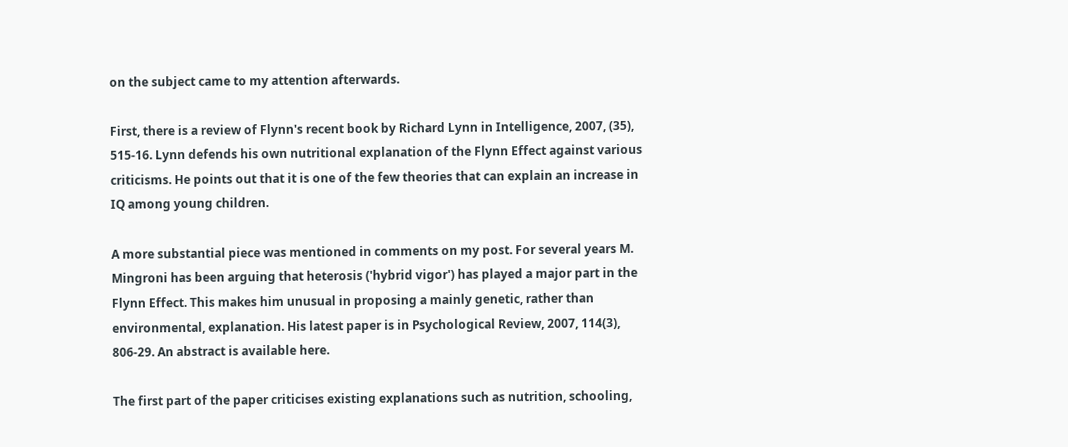on the subject came to my attention afterwards.

First, there is a review of Flynn's recent book by Richard Lynn in Intelligence, 2007, (35), 515-16. Lynn defends his own nutritional explanation of the Flynn Effect against various criticisms. He points out that it is one of the few theories that can explain an increase in IQ among young children.

A more substantial piece was mentioned in comments on my post. For several years M. Mingroni has been arguing that heterosis ('hybrid vigor') has played a major part in the Flynn Effect. This makes him unusual in proposing a mainly genetic, rather than environmental, explanation. His latest paper is in Psychological Review, 2007, 114(3), 806-29. An abstract is available here.

The first part of the paper criticises existing explanations such as nutrition, schooling,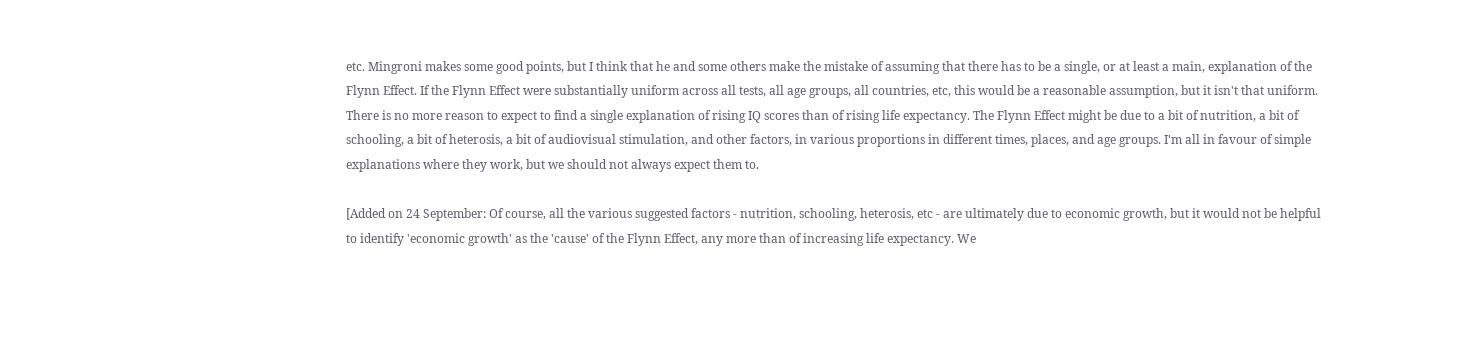etc. Mingroni makes some good points, but I think that he and some others make the mistake of assuming that there has to be a single, or at least a main, explanation of the Flynn Effect. If the Flynn Effect were substantially uniform across all tests, all age groups, all countries, etc, this would be a reasonable assumption, but it isn't that uniform. There is no more reason to expect to find a single explanation of rising IQ scores than of rising life expectancy. The Flynn Effect might be due to a bit of nutrition, a bit of schooling, a bit of heterosis, a bit of audiovisual stimulation, and other factors, in various proportions in different times, places, and age groups. I'm all in favour of simple explanations where they work, but we should not always expect them to.

[Added on 24 September: Of course, all the various suggested factors - nutrition, schooling, heterosis, etc - are ultimately due to economic growth, but it would not be helpful to identify 'economic growth' as the 'cause' of the Flynn Effect, any more than of increasing life expectancy. We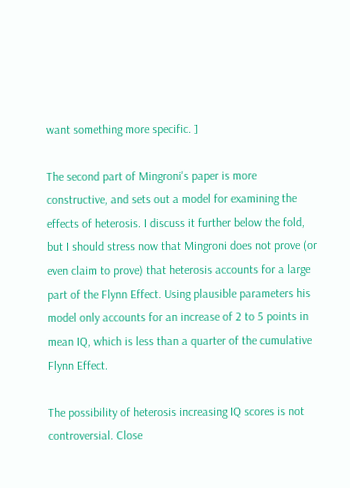want something more specific. ]

The second part of Mingroni's paper is more constructive, and sets out a model for examining the effects of heterosis. I discuss it further below the fold, but I should stress now that Mingroni does not prove (or even claim to prove) that heterosis accounts for a large part of the Flynn Effect. Using plausible parameters his model only accounts for an increase of 2 to 5 points in mean IQ, which is less than a quarter of the cumulative Flynn Effect.

The possibility of heterosis increasing IQ scores is not controversial. Close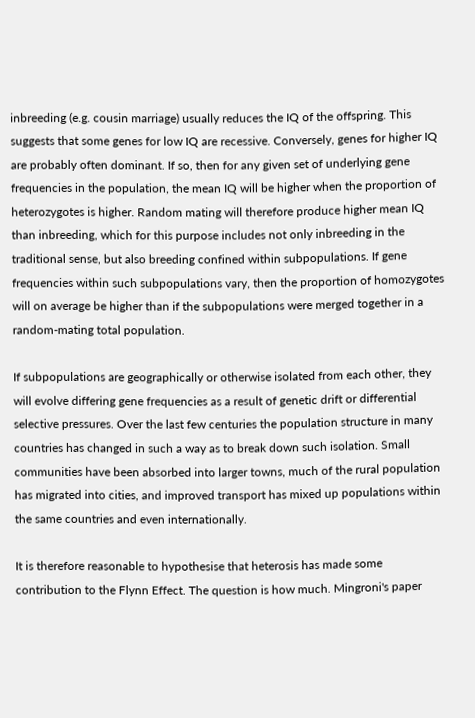inbreeding (e.g. cousin marriage) usually reduces the IQ of the offspring. This suggests that some genes for low IQ are recessive. Conversely, genes for higher IQ are probably often dominant. If so, then for any given set of underlying gene frequencies in the population, the mean IQ will be higher when the proportion of heterozygotes is higher. Random mating will therefore produce higher mean IQ than inbreeding, which for this purpose includes not only inbreeding in the traditional sense, but also breeding confined within subpopulations. If gene frequencies within such subpopulations vary, then the proportion of homozygotes will on average be higher than if the subpopulations were merged together in a random-mating total population.

If subpopulations are geographically or otherwise isolated from each other, they will evolve differing gene frequencies as a result of genetic drift or differential selective pressures. Over the last few centuries the population structure in many countries has changed in such a way as to break down such isolation. Small communities have been absorbed into larger towns, much of the rural population has migrated into cities, and improved transport has mixed up populations within the same countries and even internationally.

It is therefore reasonable to hypothesise that heterosis has made some contribution to the Flynn Effect. The question is how much. Mingroni's paper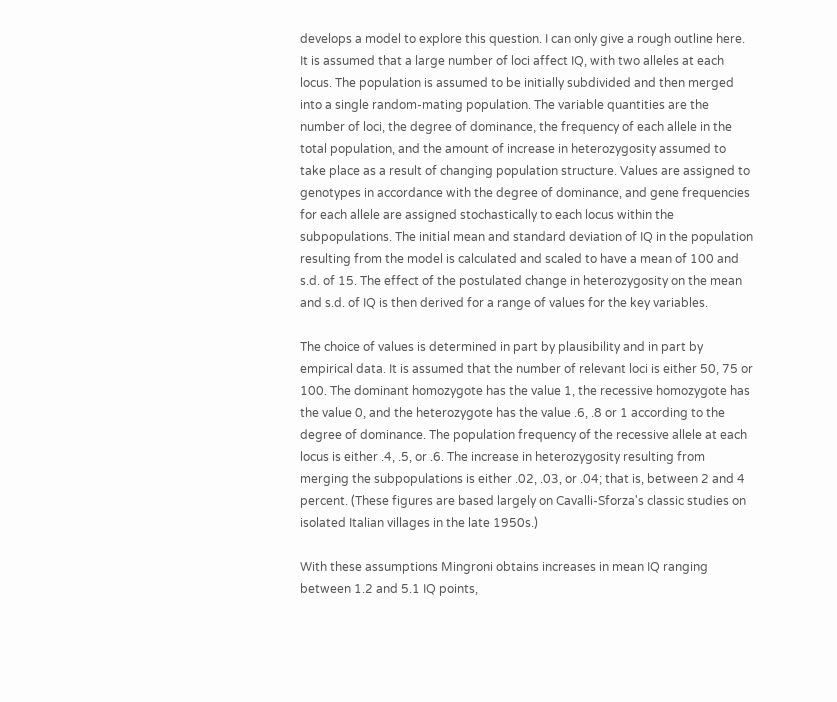develops a model to explore this question. I can only give a rough outline here. It is assumed that a large number of loci affect IQ, with two alleles at each locus. The population is assumed to be initially subdivided and then merged into a single random-mating population. The variable quantities are the number of loci, the degree of dominance, the frequency of each allele in the total population, and the amount of increase in heterozygosity assumed to take place as a result of changing population structure. Values are assigned to genotypes in accordance with the degree of dominance, and gene frequencies for each allele are assigned stochastically to each locus within the subpopulations. The initial mean and standard deviation of IQ in the population resulting from the model is calculated and scaled to have a mean of 100 and s.d. of 15. The effect of the postulated change in heterozygosity on the mean and s.d. of IQ is then derived for a range of values for the key variables.

The choice of values is determined in part by plausibility and in part by empirical data. It is assumed that the number of relevant loci is either 50, 75 or 100. The dominant homozygote has the value 1, the recessive homozygote has the value 0, and the heterozygote has the value .6, .8 or 1 according to the degree of dominance. The population frequency of the recessive allele at each locus is either .4, .5, or .6. The increase in heterozygosity resulting from merging the subpopulations is either .02, .03, or .04; that is, between 2 and 4 percent. (These figures are based largely on Cavalli-Sforza's classic studies on isolated Italian villages in the late 1950s.)

With these assumptions Mingroni obtains increases in mean IQ ranging between 1.2 and 5.1 IQ points,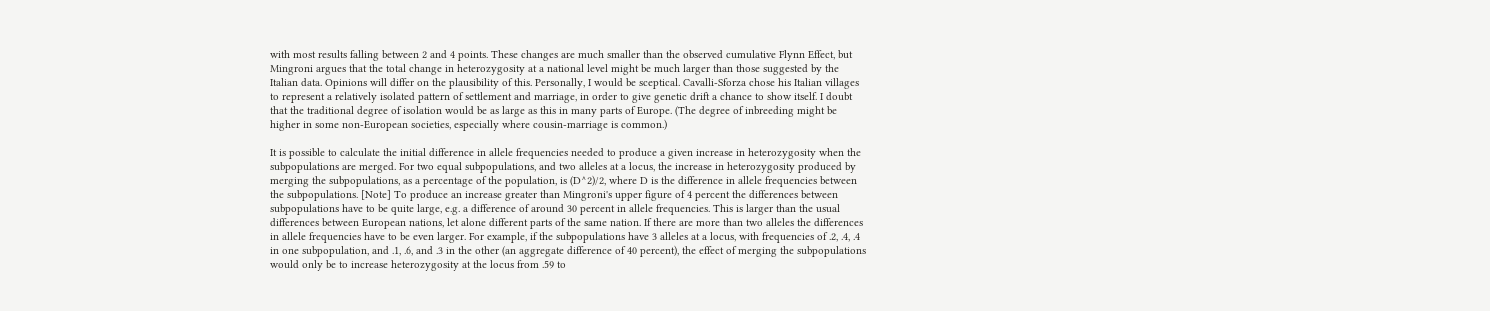with most results falling between 2 and 4 points. These changes are much smaller than the observed cumulative Flynn Effect, but Mingroni argues that the total change in heterozygosity at a national level might be much larger than those suggested by the Italian data. Opinions will differ on the plausibility of this. Personally, I would be sceptical. Cavalli-Sforza chose his Italian villages to represent a relatively isolated pattern of settlement and marriage, in order to give genetic drift a chance to show itself. I doubt that the traditional degree of isolation would be as large as this in many parts of Europe. (The degree of inbreeding might be higher in some non-European societies, especially where cousin-marriage is common.)

It is possible to calculate the initial difference in allele frequencies needed to produce a given increase in heterozygosity when the subpopulations are merged. For two equal subpopulations, and two alleles at a locus, the increase in heterozygosity produced by merging the subpopulations, as a percentage of the population, is (D^2)/2, where D is the difference in allele frequencies between the subpopulations. [Note] To produce an increase greater than Mingroni's upper figure of 4 percent the differences between subpopulations have to be quite large, e.g. a difference of around 30 percent in allele frequencies. This is larger than the usual differences between European nations, let alone different parts of the same nation. If there are more than two alleles the differences in allele frequencies have to be even larger. For example, if the subpopulations have 3 alleles at a locus, with frequencies of .2, .4, .4 in one subpopulation, and .1, .6, and .3 in the other (an aggregate difference of 40 percent), the effect of merging the subpopulations would only be to increase heterozygosity at the locus from .59 to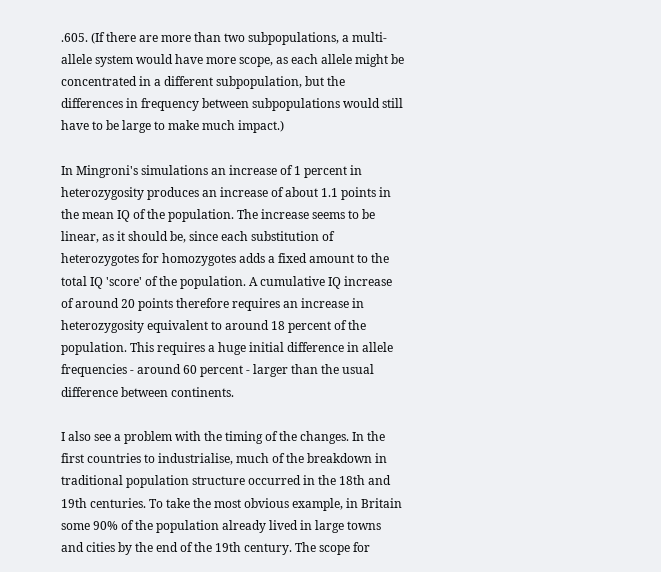.605. (If there are more than two subpopulations, a multi-allele system would have more scope, as each allele might be concentrated in a different subpopulation, but the differences in frequency between subpopulations would still have to be large to make much impact.)

In Mingroni's simulations an increase of 1 percent in heterozygosity produces an increase of about 1.1 points in the mean IQ of the population. The increase seems to be linear, as it should be, since each substitution of heterozygotes for homozygotes adds a fixed amount to the total IQ 'score' of the population. A cumulative IQ increase of around 20 points therefore requires an increase in heterozygosity equivalent to around 18 percent of the population. This requires a huge initial difference in allele frequencies - around 60 percent - larger than the usual difference between continents.

I also see a problem with the timing of the changes. In the first countries to industrialise, much of the breakdown in traditional population structure occurred in the 18th and 19th centuries. To take the most obvious example, in Britain some 90% of the population already lived in large towns and cities by the end of the 19th century. The scope for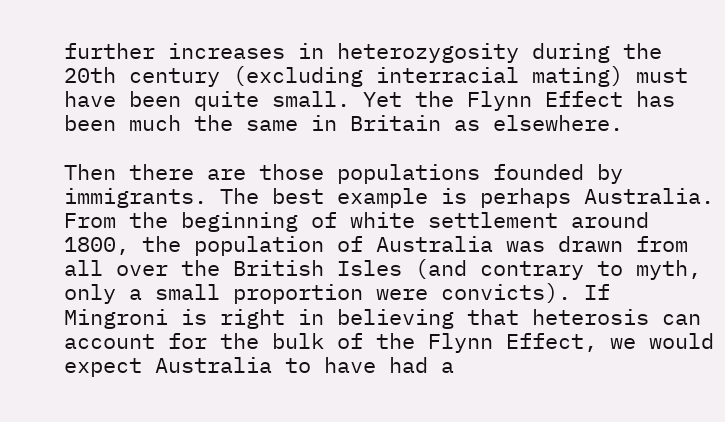further increases in heterozygosity during the 20th century (excluding interracial mating) must have been quite small. Yet the Flynn Effect has been much the same in Britain as elsewhere.

Then there are those populations founded by immigrants. The best example is perhaps Australia. From the beginning of white settlement around 1800, the population of Australia was drawn from all over the British Isles (and contrary to myth, only a small proportion were convicts). If Mingroni is right in believing that heterosis can account for the bulk of the Flynn Effect, we would expect Australia to have had a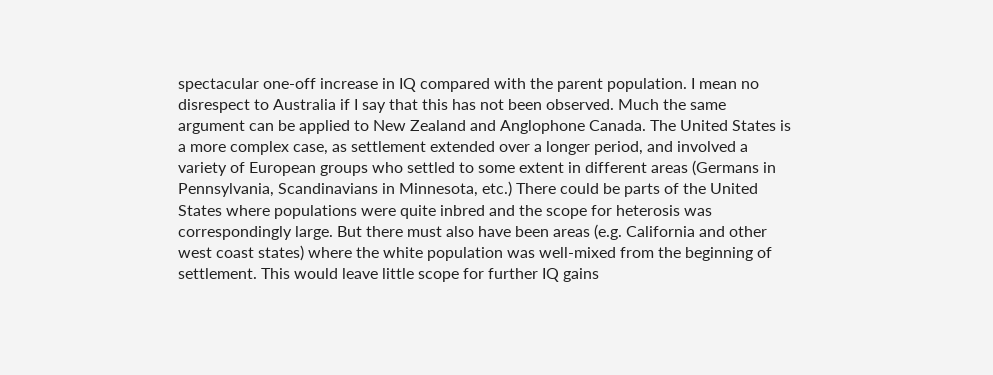spectacular one-off increase in IQ compared with the parent population. I mean no disrespect to Australia if I say that this has not been observed. Much the same argument can be applied to New Zealand and Anglophone Canada. The United States is a more complex case, as settlement extended over a longer period, and involved a variety of European groups who settled to some extent in different areas (Germans in Pennsylvania, Scandinavians in Minnesota, etc.) There could be parts of the United States where populations were quite inbred and the scope for heterosis was correspondingly large. But there must also have been areas (e.g. California and other west coast states) where the white population was well-mixed from the beginning of settlement. This would leave little scope for further IQ gains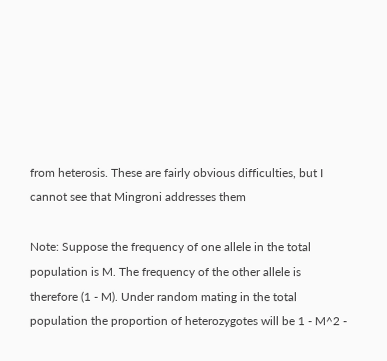from heterosis. These are fairly obvious difficulties, but I cannot see that Mingroni addresses them

Note: Suppose the frequency of one allele in the total population is M. The frequency of the other allele is therefore (1 - M). Under random mating in the total population the proportion of heterozygotes will be 1 - M^2 -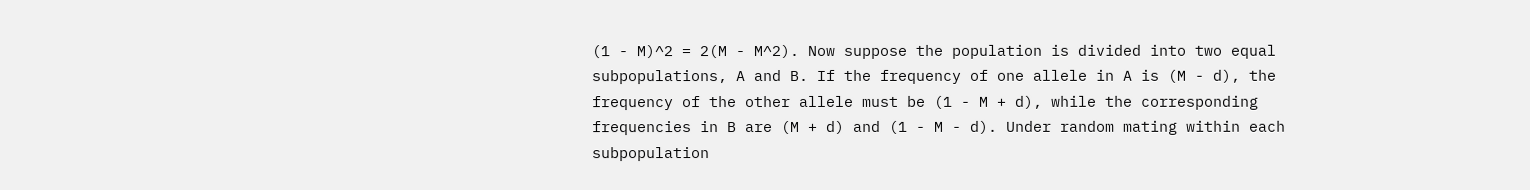(1 - M)^2 = 2(M - M^2). Now suppose the population is divided into two equal subpopulations, A and B. If the frequency of one allele in A is (M - d), the frequency of the other allele must be (1 - M + d), while the corresponding frequencies in B are (M + d) and (1 - M - d). Under random mating within each subpopulation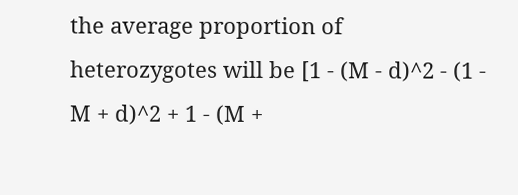the average proportion of heterozygotes will be [1 - (M - d)^2 - (1 - M + d)^2 + 1 - (M +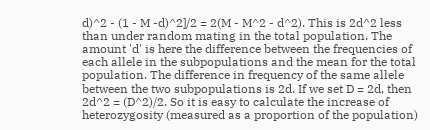d)^2 - (1 - M -d)^2]/2 = 2(M - M^2 - d^2). This is 2d^2 less than under random mating in the total population. The amount 'd' is here the difference between the frequencies of each allele in the subpopulations and the mean for the total population. The difference in frequency of the same allele between the two subpopulations is 2d. If we set D = 2d, then 2d^2 = (D^2)/2. So it is easy to calculate the increase of heterozygosity (measured as a proportion of the population)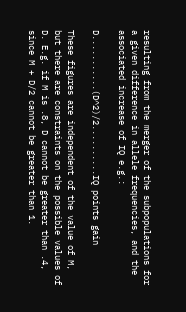resulting from the merger of the subpopulations for a given difference in allele frequencies, and the associated increase of IQ e.g.:

D...........(D^2)/2..........IQ points gain

These figures are independent of the value of M, but there are constraints on the possible values of D. E.g. if M is .8, D cannot be greater than .4, since M + D/2 cannot be greater than 1.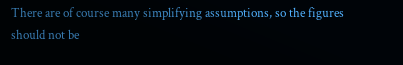There are of course many simplifying assumptions, so the figures should not be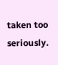taken too seriously.